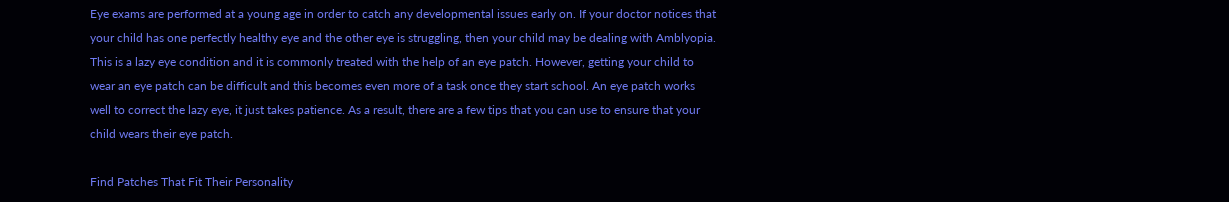Eye exams are performed at a young age in order to catch any developmental issues early on. If your doctor notices that your child has one perfectly healthy eye and the other eye is struggling, then your child may be dealing with Amblyopia. This is a lazy eye condition and it is commonly treated with the help of an eye patch. However, getting your child to wear an eye patch can be difficult and this becomes even more of a task once they start school. An eye patch works well to correct the lazy eye, it just takes patience. As a result, there are a few tips that you can use to ensure that your child wears their eye patch.

Find Patches That Fit Their Personality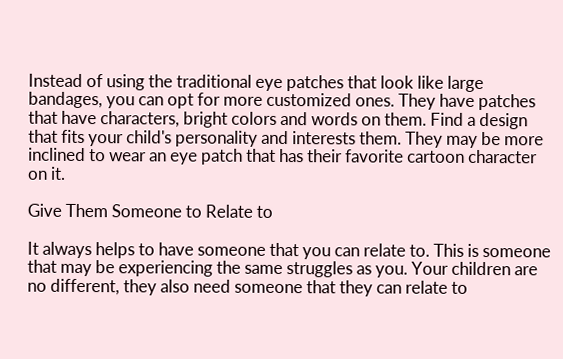Instead of using the traditional eye patches that look like large bandages, you can opt for more customized ones. They have patches that have characters, bright colors and words on them. Find a design that fits your child's personality and interests them. They may be more inclined to wear an eye patch that has their favorite cartoon character on it.

Give Them Someone to Relate to

It always helps to have someone that you can relate to. This is someone that may be experiencing the same struggles as you. Your children are no different, they also need someone that they can relate to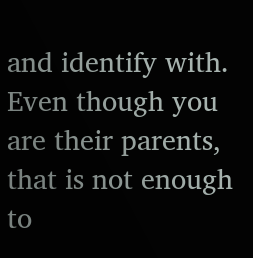and identify with. Even though you are their parents, that is not enough to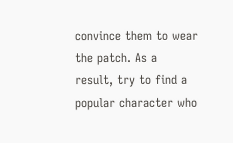convince them to wear the patch. As a result, try to find a popular character who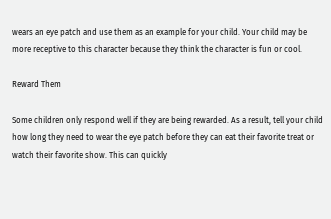wears an eye patch and use them as an example for your child. Your child may be more receptive to this character because they think the character is fun or cool.

Reward Them

Some children only respond well if they are being rewarded. As a result, tell your child how long they need to wear the eye patch before they can eat their favorite treat or watch their favorite show. This can quickly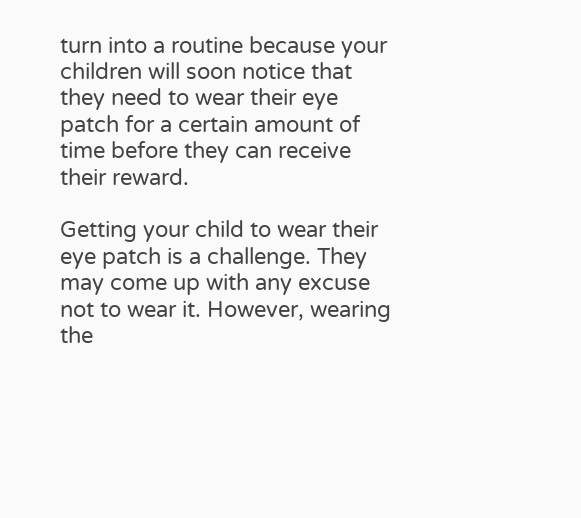turn into a routine because your children will soon notice that they need to wear their eye patch for a certain amount of time before they can receive their reward.

Getting your child to wear their eye patch is a challenge. They may come up with any excuse not to wear it. However, wearing the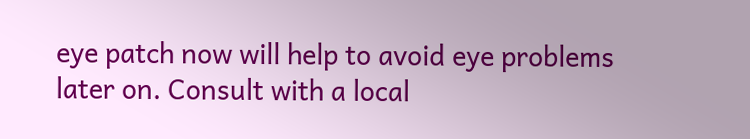eye patch now will help to avoid eye problems later on. Consult with a local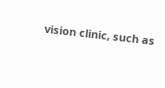vision clinic, such as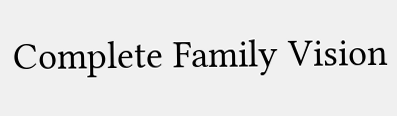Complete Family Vision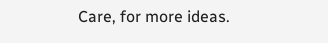Care, for more ideas.